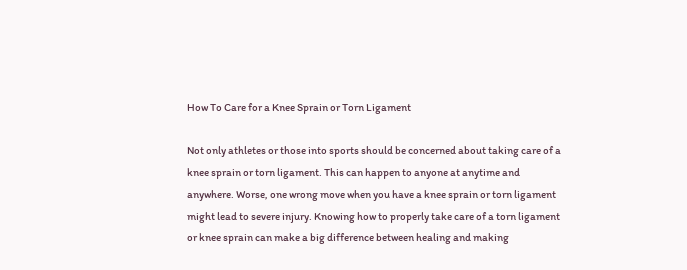How To Care for a Knee Sprain or Torn Ligament

Not only athletes or those into sports should be concerned about taking care of a knee sprain or torn ligament. This can happen to anyone at anytime and anywhere. Worse, one wrong move when you have a knee sprain or torn ligament might lead to severe injury. Knowing how to properly take care of a torn ligament or knee sprain can make a big difference between healing and making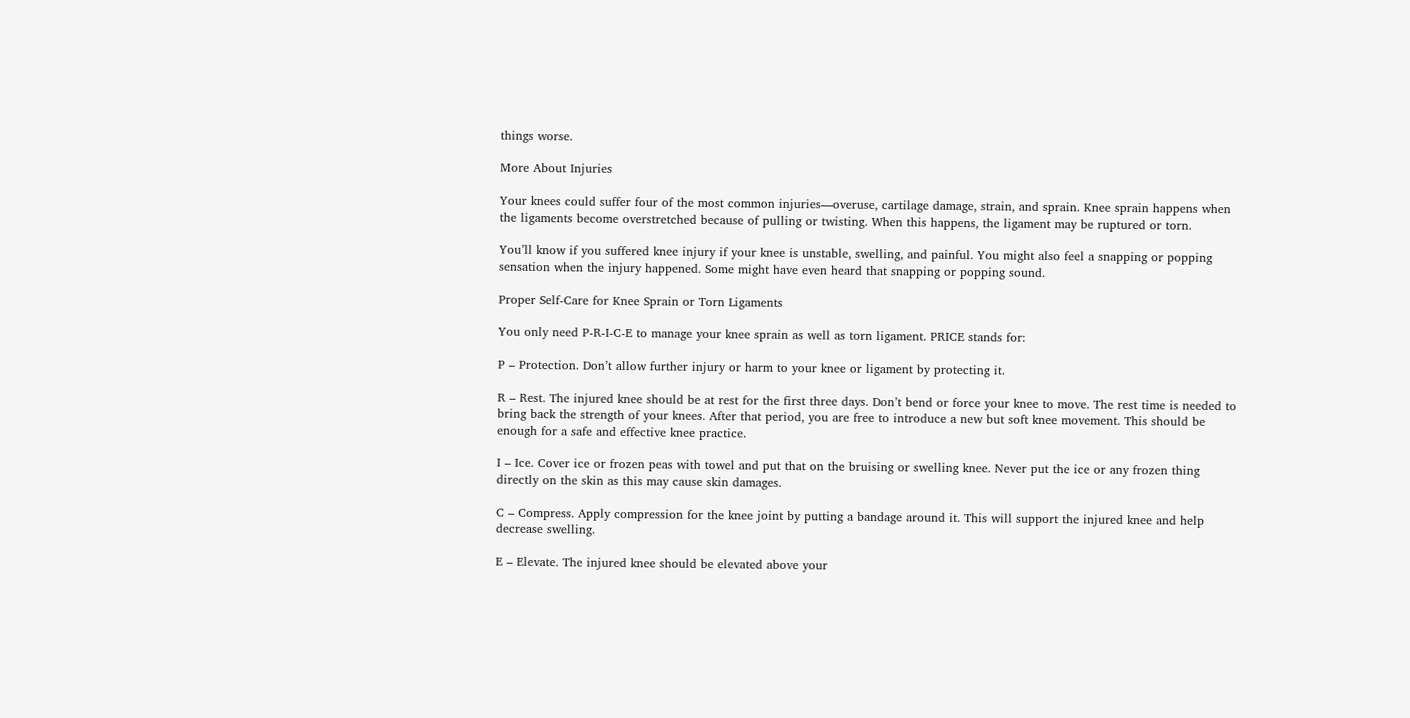things worse.

More About Injuries

Your knees could suffer four of the most common injuries—overuse, cartilage damage, strain, and sprain. Knee sprain happens when the ligaments become overstretched because of pulling or twisting. When this happens, the ligament may be ruptured or torn.

You’ll know if you suffered knee injury if your knee is unstable, swelling, and painful. You might also feel a snapping or popping sensation when the injury happened. Some might have even heard that snapping or popping sound.

Proper Self-Care for Knee Sprain or Torn Ligaments

You only need P-R-I-C-E to manage your knee sprain as well as torn ligament. PRICE stands for:

P – Protection. Don’t allow further injury or harm to your knee or ligament by protecting it.

R – Rest. The injured knee should be at rest for the first three days. Don’t bend or force your knee to move. The rest time is needed to bring back the strength of your knees. After that period, you are free to introduce a new but soft knee movement. This should be enough for a safe and effective knee practice.

I – Ice. Cover ice or frozen peas with towel and put that on the bruising or swelling knee. Never put the ice or any frozen thing directly on the skin as this may cause skin damages.

C – Compress. Apply compression for the knee joint by putting a bandage around it. This will support the injured knee and help decrease swelling.

E – Elevate. The injured knee should be elevated above your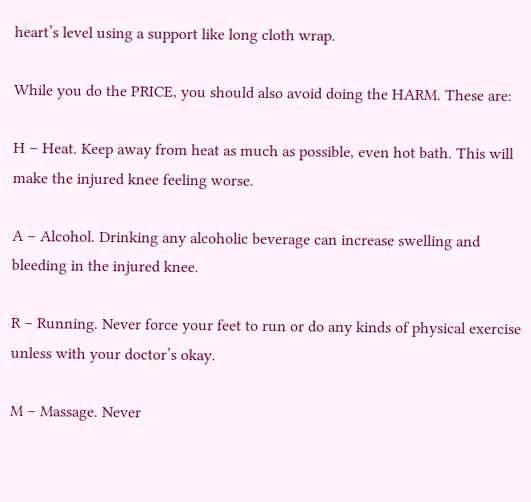heart’s level using a support like long cloth wrap.

While you do the PRICE, you should also avoid doing the HARM. These are:

H – Heat. Keep away from heat as much as possible, even hot bath. This will make the injured knee feeling worse.

A – Alcohol. Drinking any alcoholic beverage can increase swelling and bleeding in the injured knee.

R – Running. Never force your feet to run or do any kinds of physical exercise unless with your doctor’s okay.

M – Massage. Never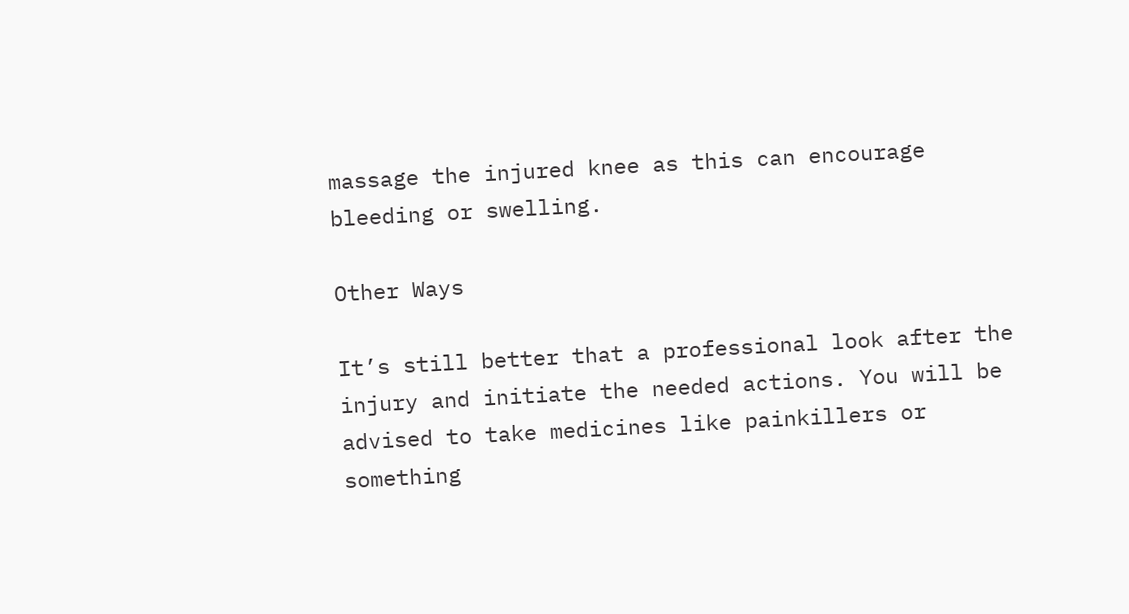massage the injured knee as this can encourage bleeding or swelling.

Other Ways

It’s still better that a professional look after the injury and initiate the needed actions. You will be advised to take medicines like painkillers or something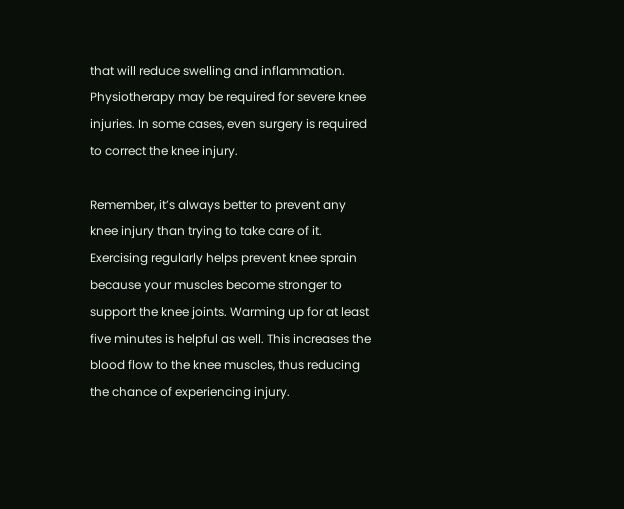that will reduce swelling and inflammation. Physiotherapy may be required for severe knee injuries. In some cases, even surgery is required to correct the knee injury.

Remember, it’s always better to prevent any knee injury than trying to take care of it. Exercising regularly helps prevent knee sprain because your muscles become stronger to support the knee joints. Warming up for at least five minutes is helpful as well. This increases the blood flow to the knee muscles, thus reducing the chance of experiencing injury.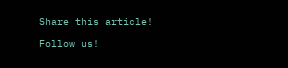Share this article!

Follow us!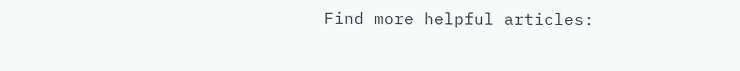Find more helpful articles: